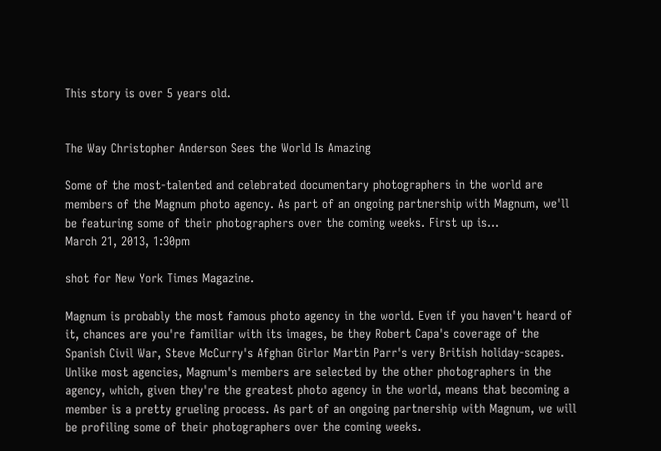This story is over 5 years old.


The Way Christopher Anderson Sees the World Is Amazing

Some of the most-talented and celebrated documentary photographers in the world are members of the Magnum photo agency. As part of an ongoing partnership with Magnum, we'll be featuring some of their photographers over the coming weeks. First up is...
March 21, 2013, 1:30pm

shot for New York Times Magazine.

Magnum is probably the most famous photo agency in the world. Even if you haven't heard of it, chances are you're familiar with its images, be they Robert Capa's coverage of the Spanish Civil War, Steve McCurry's Afghan Girlor Martin Parr's very British holiday-scapes. Unlike most agencies, Magnum's members are selected by the other photographers in the agency, which, given they're the greatest photo agency in the world, means that becoming a member is a pretty grueling process. As part of an ongoing partnership with Magnum, we will be profiling some of their photographers over the coming weeks.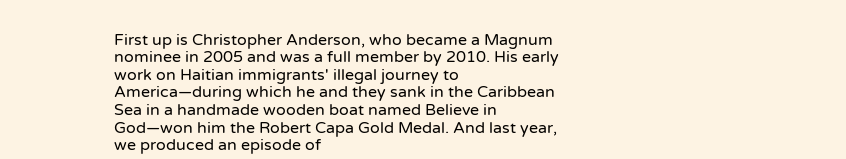First up is Christopher Anderson, who became a Magnum nominee in 2005 and was a full member by 2010. His early work on Haitian immigrants' illegal journey to America—during which he and they sank in the Caribbean Sea in a handmade wooden boat named Believe in God—won him the Robert Capa Gold Medal. And last year, we produced an episode of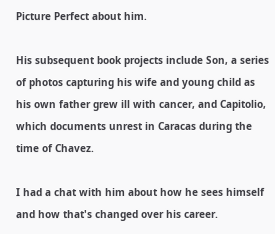Picture Perfect about him.

His subsequent book projects include Son, a series of photos capturing his wife and young child as his own father grew ill with cancer, and Capitolio, which documents unrest in Caracas during the time of Chavez.

I had a chat with him about how he sees himself and how that's changed over his career.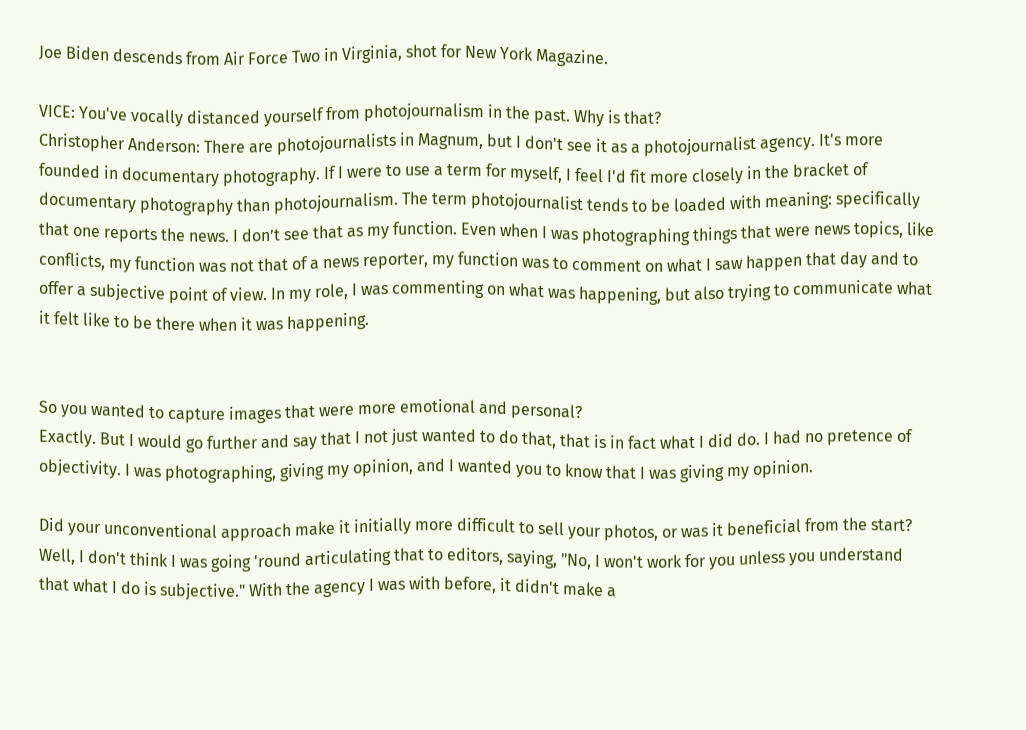Joe Biden descends from Air Force Two in Virginia, shot for New York Magazine.

VICE: You've vocally distanced yourself from photojournalism in the past. Why is that?
Christopher Anderson: There are photojournalists in Magnum, but I don't see it as a photojournalist agency. It's more founded in documentary photography. If I were to use a term for myself, I feel I'd fit more closely in the bracket of documentary photography than photojournalism. The term photojournalist tends to be loaded with meaning: specifically that one reports the news. I don’t see that as my function. Even when I was photographing things that were news topics, like conflicts, my function was not that of a news reporter, my function was to comment on what I saw happen that day and to offer a subjective point of view. In my role, I was commenting on what was happening, but also trying to communicate what it felt like to be there when it was happening.


So you wanted to capture images that were more emotional and personal?
Exactly. But I would go further and say that I not just wanted to do that, that is in fact what I did do. I had no pretence of objectivity. I was photographing, giving my opinion, and I wanted you to know that I was giving my opinion.

Did your unconventional approach make it initially more difficult to sell your photos, or was it beneficial from the start?
Well, I don't think I was going 'round articulating that to editors, saying, "No, I won't work for you unless you understand that what I do is subjective." With the agency I was with before, it didn't make a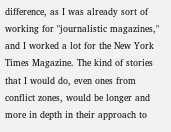difference, as I was already sort of working for "journalistic magazines," and I worked a lot for the New York Times Magazine. The kind of stories that I would do, even ones from conflict zones, would be longer and more in depth in their approach to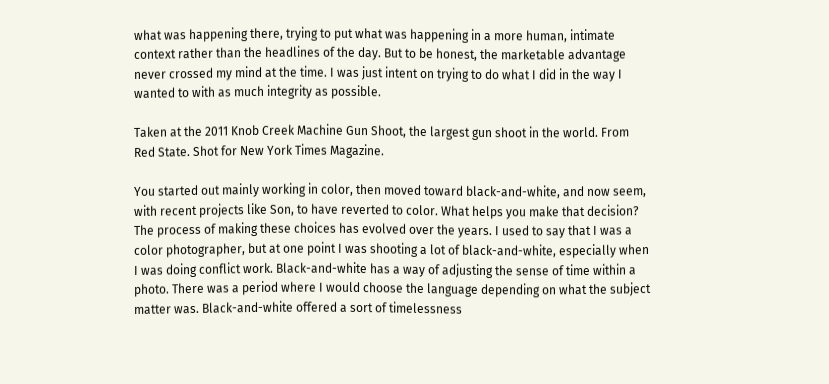what was happening there, trying to put what was happening in a more human, intimate context rather than the headlines of the day. But to be honest, the marketable advantage never crossed my mind at the time. I was just intent on trying to do what I did in the way I wanted to with as much integrity as possible.

Taken at the 2011 Knob Creek Machine Gun Shoot, the largest gun shoot in the world. From Red State. Shot for New York Times Magazine.

You started out mainly working in color, then moved toward black-and-white, and now seem, with recent projects like Son, to have reverted to color. What helps you make that decision?
The process of making these choices has evolved over the years. I used to say that I was a color photographer, but at one point I was shooting a lot of black-and-white, especially when I was doing conflict work. Black-and-white has a way of adjusting the sense of time within a photo. There was a period where I would choose the language depending on what the subject matter was. Black-and-white offered a sort of timelessness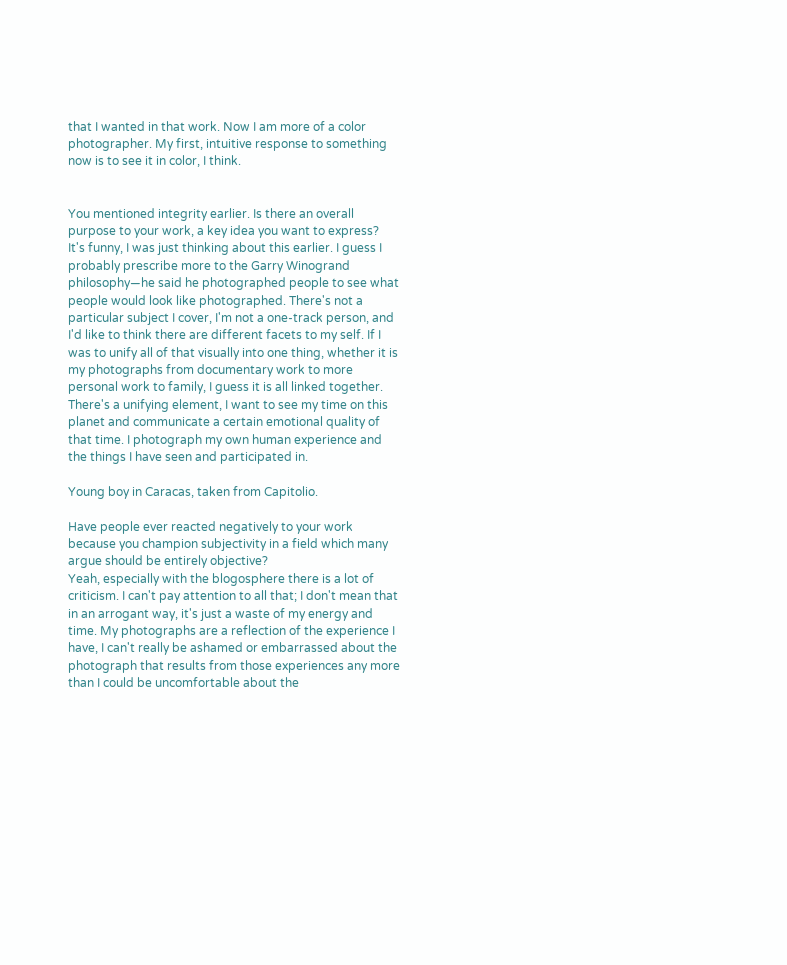that I wanted in that work. Now I am more of a color photographer. My first, intuitive response to something now is to see it in color, I think.


You mentioned integrity earlier. Is there an overall purpose to your work, a key idea you want to express?
It's funny, I was just thinking about this earlier. I guess I probably prescribe more to the Garry Winogrand philosophy—he said he photographed people to see what people would look like photographed. There's not a particular subject I cover, I'm not a one-track person, and I'd like to think there are different facets to my self. If I was to unify all of that visually into one thing, whether it is my photographs from documentary work to more personal work to family, I guess it is all linked together. There's a unifying element, I want to see my time on this planet and communicate a certain emotional quality of that time. I photograph my own human experience and the things I have seen and participated in.

Young boy in Caracas, taken from Capitolio.

Have people ever reacted negatively to your work because you champion subjectivity in a field which many argue should be entirely objective?
Yeah, especially with the blogosphere there is a lot of criticism. I can't pay attention to all that; I don't mean that in an arrogant way, it's just a waste of my energy and time. My photographs are a reflection of the experience I have, I can't really be ashamed or embarrassed about the photograph that results from those experiences any more than I could be uncomfortable about the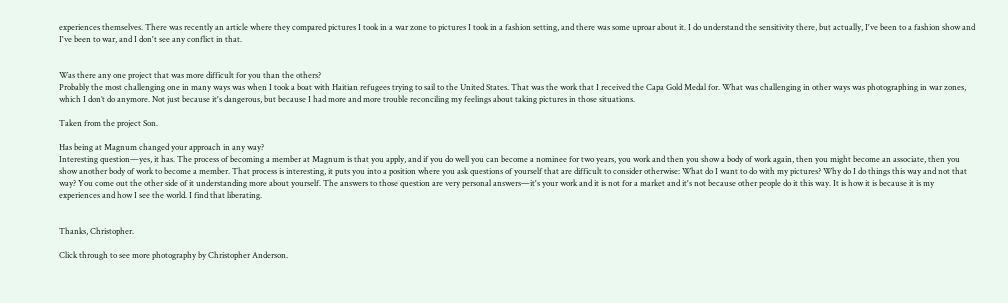experiences themselves. There was recently an article where they compared pictures I took in a war zone to pictures I took in a fashion setting, and there was some uproar about it. I do understand the sensitivity there, but actually, I've been to a fashion show and I've been to war, and I don't see any conflict in that.


Was there any one project that was more difficult for you than the others?
Probably the most challenging one in many ways was when I took a boat with Haitian refugees trying to sail to the United States. That was the work that I received the Capa Gold Medal for. What was challenging in other ways was photographing in war zones, which I don’t do anymore. Not just because it's dangerous, but because I had more and more trouble reconciling my feelings about taking pictures in those situations.

Taken from the project Son.

Has being at Magnum changed your approach in any way?
Interesting question—yes, it has. The process of becoming a member at Magnum is that you apply, and if you do well you can become a nominee for two years, you work and then you show a body of work again, then you might become an associate, then you show another body of work to become a member. That process is interesting, it puts you into a position where you ask questions of yourself that are difficult to consider otherwise: What do I want to do with my pictures? Why do I do things this way and not that way? You come out the other side of it understanding more about yourself. The answers to those question are very personal answers—it's your work and it is not for a market and it's not because other people do it this way. It is how it is because it is my experiences and how I see the world. I find that liberating.


Thanks, Christopher.

Click through to see more photography by Christopher Anderson.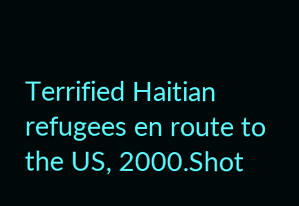Terrified Haitian refugees en route to the US, 2000.Shot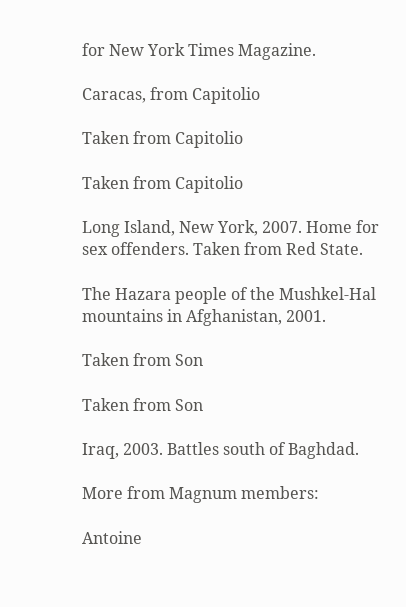for New York Times Magazine.

Caracas, from Capitolio

Taken from Capitolio

Taken from Capitolio

Long Island, New York, 2007. Home for sex offenders. Taken from Red State.

The Hazara people of the Mushkel-Hal mountains in Afghanistan, 2001.

Taken from Son

Taken from Son

Iraq, 2003. Battles south of Baghdad.

More from Magnum members:

Antoine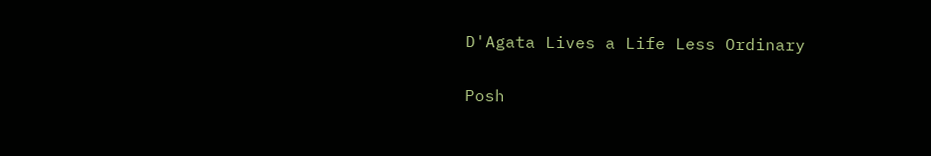D'Agata Lives a Life Less Ordinary

Posh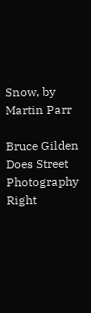Snow, by Martin Parr

Bruce Gilden Does Street Photography Right